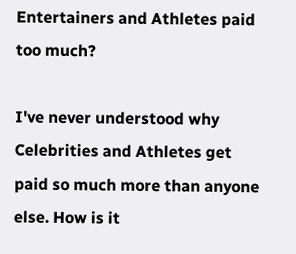Entertainers and Athletes paid too much?

I've never understood why Celebrities and Athletes get paid so much more than anyone else. How is it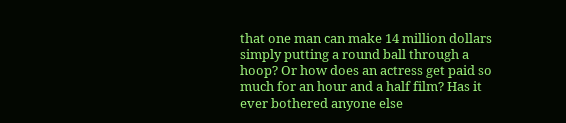that one man can make 14 million dollars simply putting a round ball through a hoop? Or how does an actress get paid so much for an hour and a half film? Has it ever bothered anyone else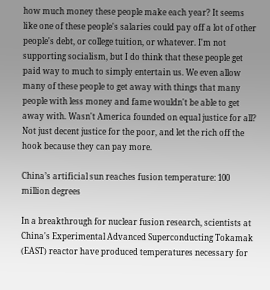how much money these people make each year? It seems like one of these people's salaries could pay off a lot of other people's debt, or college tuition, or whatever. I'm not supporting socialism, but I do think that these people get paid way to much to simply entertain us. We even allow many of these people to get away with things that many people with less money and fame wouldn't be able to get away with. Wasn't America founded on equal justice for all? Not just decent justice for the poor, and let the rich off the hook because they can pay more.

China’s artificial sun reaches fusion temperature: 100 million degrees

In a breakthrough for nuclear fusion research, scientists at China's Experimental Advanced Superconducting Tokamak (EAST) reactor have produced temperatures necessary for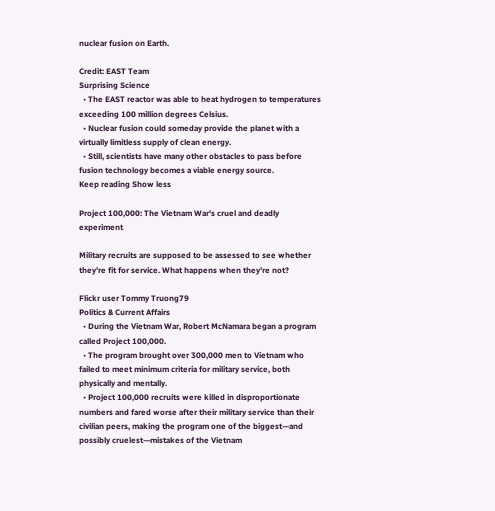nuclear fusion on Earth.

Credit: EAST Team
Surprising Science
  • The EAST reactor was able to heat hydrogen to temperatures exceeding 100 million degrees Celsius.
  • Nuclear fusion could someday provide the planet with a virtually limitless supply of clean energy.
  • Still, scientists have many other obstacles to pass before fusion technology becomes a viable energy source.
Keep reading Show less

Project 100,000: The Vietnam War's cruel and deadly experiment

Military recruits are supposed to be assessed to see whether they're fit for service. What happens when they're not?

Flickr user Tommy Truong79
Politics & Current Affairs
  • During the Vietnam War, Robert McNamara began a program called Project 100,000.
  • The program brought over 300,000 men to Vietnam who failed to meet minimum criteria for military service, both physically and mentally.
  • Project 100,000 recruits were killed in disproportionate numbers and fared worse after their military service than their civilian peers, making the program one of the biggest—and possibly cruelest—mistakes of the Vietnam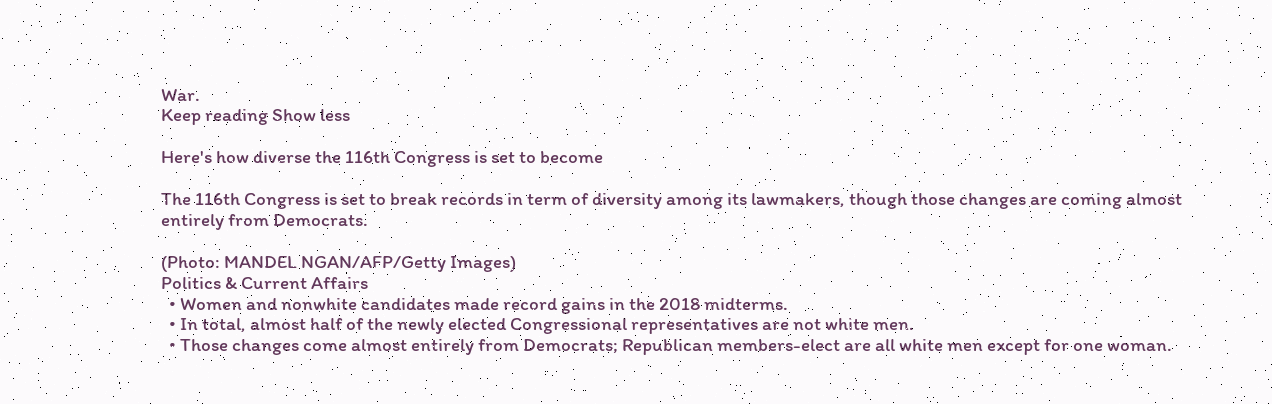War.
Keep reading Show less

Here's how diverse the 116th Congress is set to become

The 116th Congress is set to break records in term of diversity among its lawmakers, though those changes are coming almost entirely from Democrats.

(Photo: MANDEL NGAN/AFP/Getty Images)
Politics & Current Affairs
  • Women and nonwhite candidates made record gains in the 2018 midterms.
  • In total, almost half of the newly elected Congressional representatives are not white men.
  • Those changes come almost entirely from Democrats; Republican members-elect are all white men except for one woman.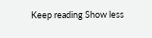Keep reading Show less